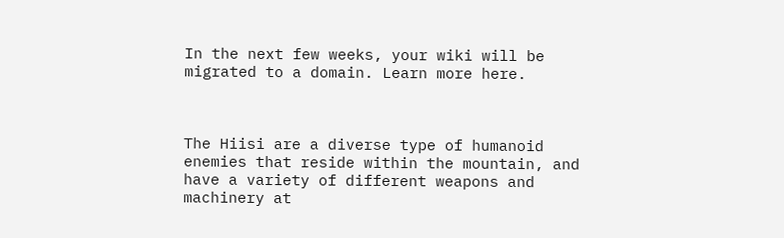In the next few weeks, your wiki will be migrated to a domain. Learn more here.



The Hiisi are a diverse type of humanoid enemies that reside within the mountain, and have a variety of different weapons and machinery at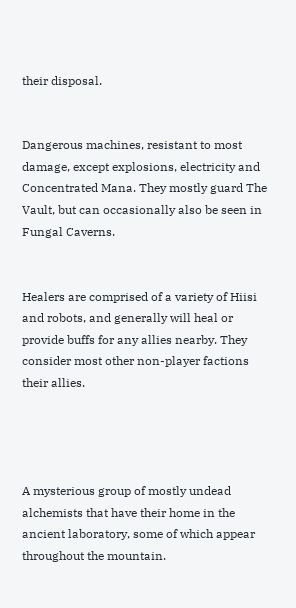their disposal.


Dangerous machines, resistant to most damage, except explosions, electricity and Concentrated Mana. They mostly guard The Vault, but can occasionally also be seen in Fungal Caverns.


Healers are comprised of a variety of Hiisi and robots, and generally will heal or provide buffs for any allies nearby. They consider most other non-player factions their allies.




A mysterious group of mostly undead alchemists that have their home in the ancient laboratory, some of which appear throughout the mountain.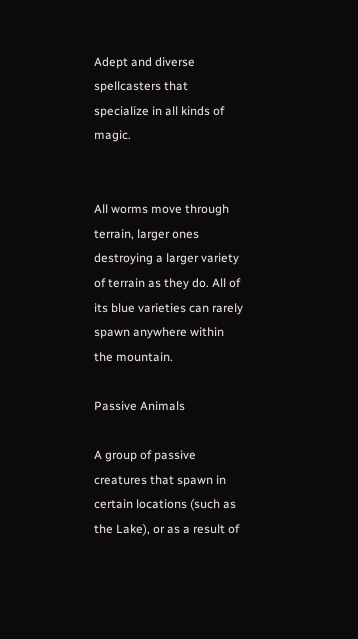Adept and diverse spellcasters that specialize in all kinds of magic.


All worms move through terrain, larger ones destroying a larger variety of terrain as they do. All of its blue varieties can rarely spawn anywhere within the mountain.

Passive Animals

A group of passive creatures that spawn in certain locations (such as the Lake), or as a result of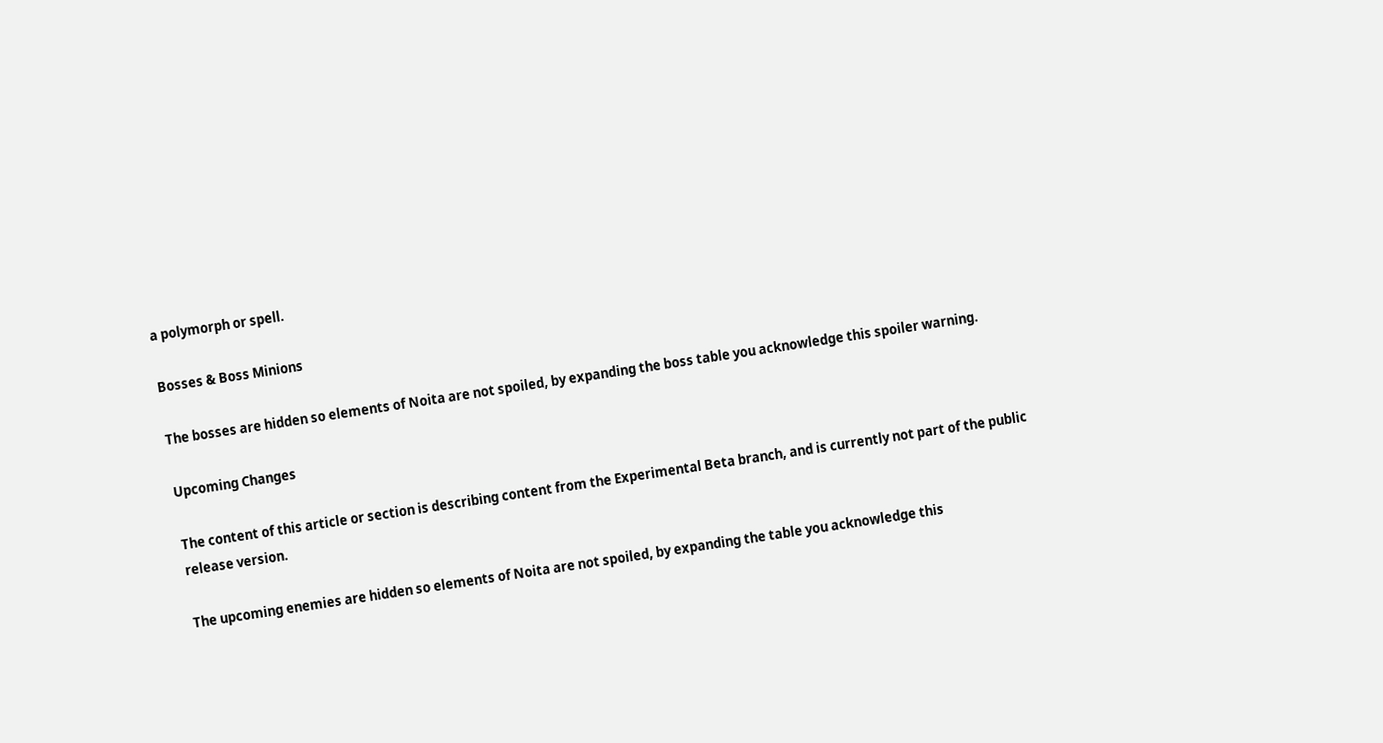a polymorph or spell.

Bosses & Boss Minions

The bosses are hidden so elements of Noita are not spoiled, by expanding the boss table you acknowledge this spoiler warning.

Upcoming Changes

The content of this article or section is describing content from the Experimental Beta branch, and is currently not part of the public release version.

The upcoming enemies are hidden so elements of Noita are not spoiled, by expanding the table you acknowledge this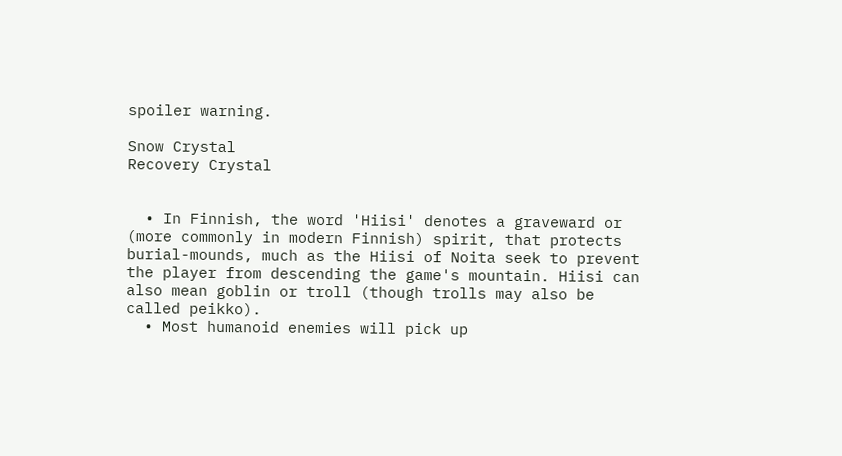spoiler warning.

Snow Crystal
Recovery Crystal


  • In Finnish, the word 'Hiisi' denotes a graveward or (more commonly in modern Finnish) spirit, that protects burial-mounds, much as the Hiisi of Noita seek to prevent the player from descending the game's mountain. Hiisi can also mean goblin or troll (though trolls may also be called peikko).
  • Most humanoid enemies will pick up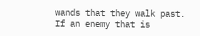wands that they walk past. If an enemy that is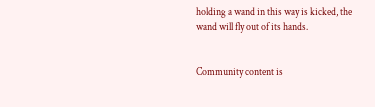holding a wand in this way is kicked, the wand will fly out of its hands.


Community content is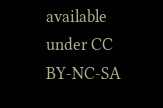available under CC BY-NC-SA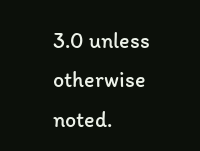3.0 unless otherwise noted.